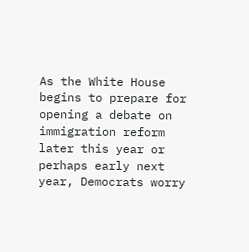As the White House begins to prepare for opening a debate on immigration reform later this year or perhaps early next year, Democrats worry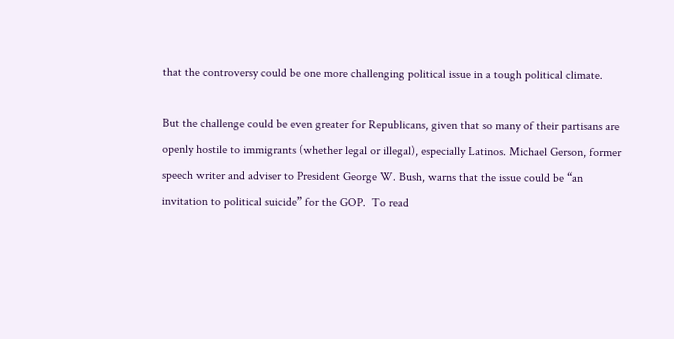that the controversy could be one more challenging political issue in a tough political climate.

But the challenge could be even greater for Republicans, given that so many of their partisans are openly hostile to immigrants (whether legal or illegal), especially Latinos. Michael Gerson, former speech writer and adviser to President George W. Bush, warns that the issue could be “an invitation to political suicide” for the GOP.  To read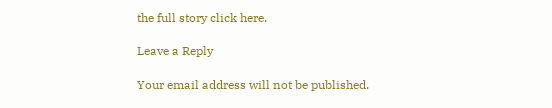the full story click here.

Leave a Reply

Your email address will not be published.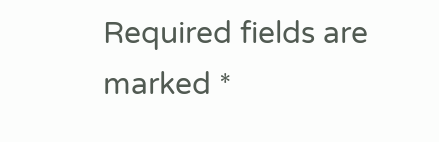Required fields are marked *